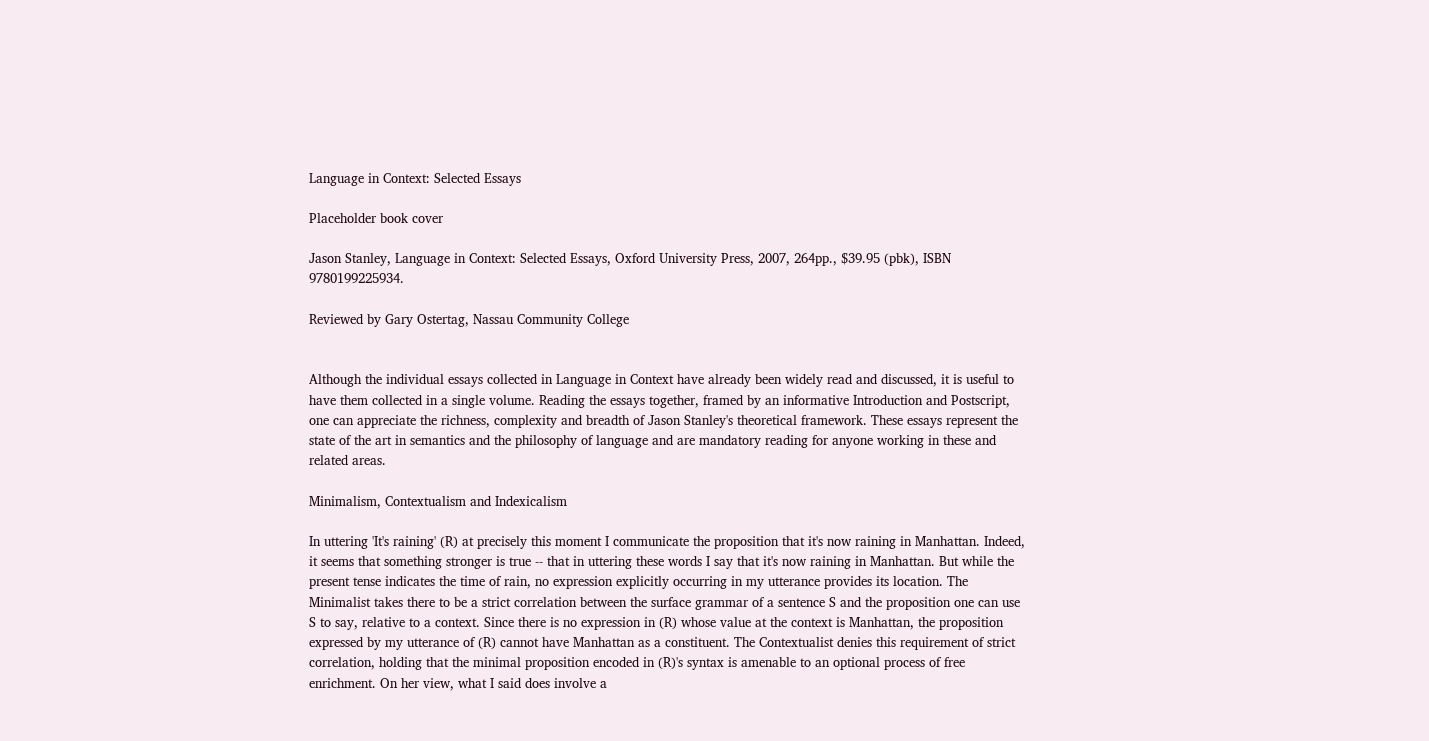Language in Context: Selected Essays

Placeholder book cover

Jason Stanley, Language in Context: Selected Essays, Oxford University Press, 2007, 264pp., $39.95 (pbk), ISBN 9780199225934.

Reviewed by Gary Ostertag, Nassau Community College


Although the individual essays collected in Language in Context have already been widely read and discussed, it is useful to have them collected in a single volume. Reading the essays together, framed by an informative Introduction and Postscript, one can appreciate the richness, complexity and breadth of Jason Stanley's theoretical framework. These essays represent the state of the art in semantics and the philosophy of language and are mandatory reading for anyone working in these and related areas.

Minimalism, Contextualism and Indexicalism

In uttering 'It's raining' (R) at precisely this moment I communicate the proposition that it's now raining in Manhattan. Indeed, it seems that something stronger is true -- that in uttering these words I say that it's now raining in Manhattan. But while the present tense indicates the time of rain, no expression explicitly occurring in my utterance provides its location. The Minimalist takes there to be a strict correlation between the surface grammar of a sentence S and the proposition one can use S to say, relative to a context. Since there is no expression in (R) whose value at the context is Manhattan, the proposition expressed by my utterance of (R) cannot have Manhattan as a constituent. The Contextualist denies this requirement of strict correlation, holding that the minimal proposition encoded in (R)'s syntax is amenable to an optional process of free enrichment. On her view, what I said does involve a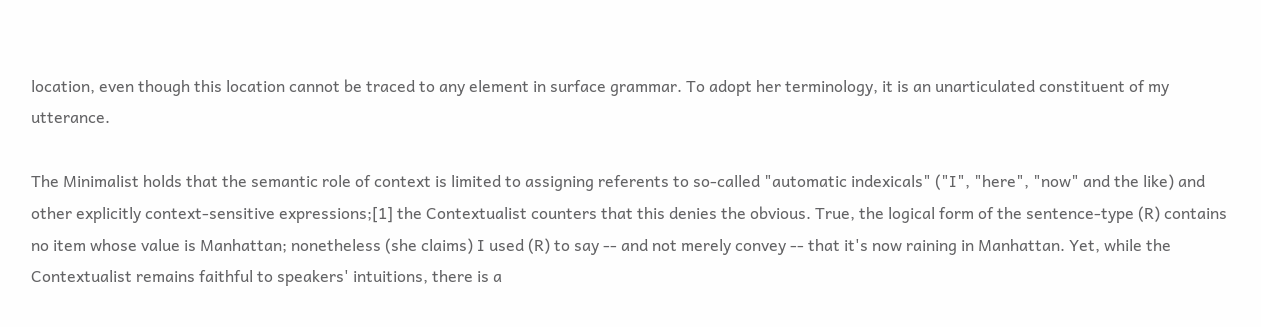location, even though this location cannot be traced to any element in surface grammar. To adopt her terminology, it is an unarticulated constituent of my utterance.

The Minimalist holds that the semantic role of context is limited to assigning referents to so-called "automatic indexicals" ("I", "here", "now" and the like) and other explicitly context-sensitive expressions;[1] the Contextualist counters that this denies the obvious. True, the logical form of the sentence-type (R) contains no item whose value is Manhattan; nonetheless (she claims) I used (R) to say -- and not merely convey -- that it's now raining in Manhattan. Yet, while the Contextualist remains faithful to speakers' intuitions, there is a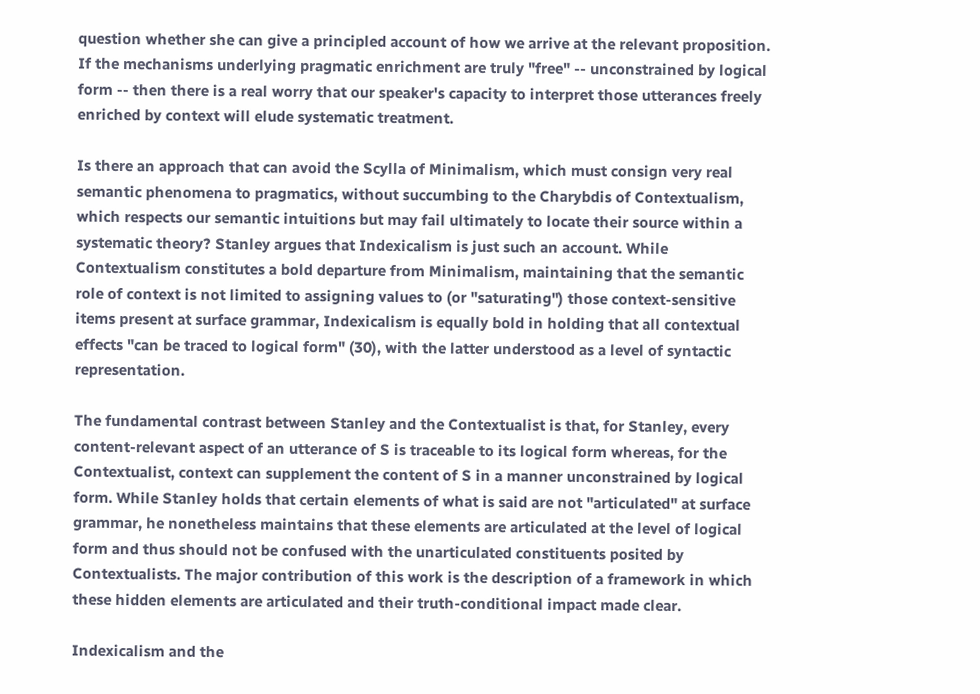question whether she can give a principled account of how we arrive at the relevant proposition. If the mechanisms underlying pragmatic enrichment are truly "free" -- unconstrained by logical form -- then there is a real worry that our speaker's capacity to interpret those utterances freely enriched by context will elude systematic treatment.

Is there an approach that can avoid the Scylla of Minimalism, which must consign very real semantic phenomena to pragmatics, without succumbing to the Charybdis of Contextualism, which respects our semantic intuitions but may fail ultimately to locate their source within a systematic theory? Stanley argues that Indexicalism is just such an account. While Contextualism constitutes a bold departure from Minimalism, maintaining that the semantic role of context is not limited to assigning values to (or "saturating") those context-sensitive items present at surface grammar, Indexicalism is equally bold in holding that all contextual effects "can be traced to logical form" (30), with the latter understood as a level of syntactic representation.

The fundamental contrast between Stanley and the Contextualist is that, for Stanley, every content-relevant aspect of an utterance of S is traceable to its logical form whereas, for the Contextualist, context can supplement the content of S in a manner unconstrained by logical form. While Stanley holds that certain elements of what is said are not "articulated" at surface grammar, he nonetheless maintains that these elements are articulated at the level of logical form and thus should not be confused with the unarticulated constituents posited by Contextualists. The major contribution of this work is the description of a framework in which these hidden elements are articulated and their truth-conditional impact made clear.

Indexicalism and the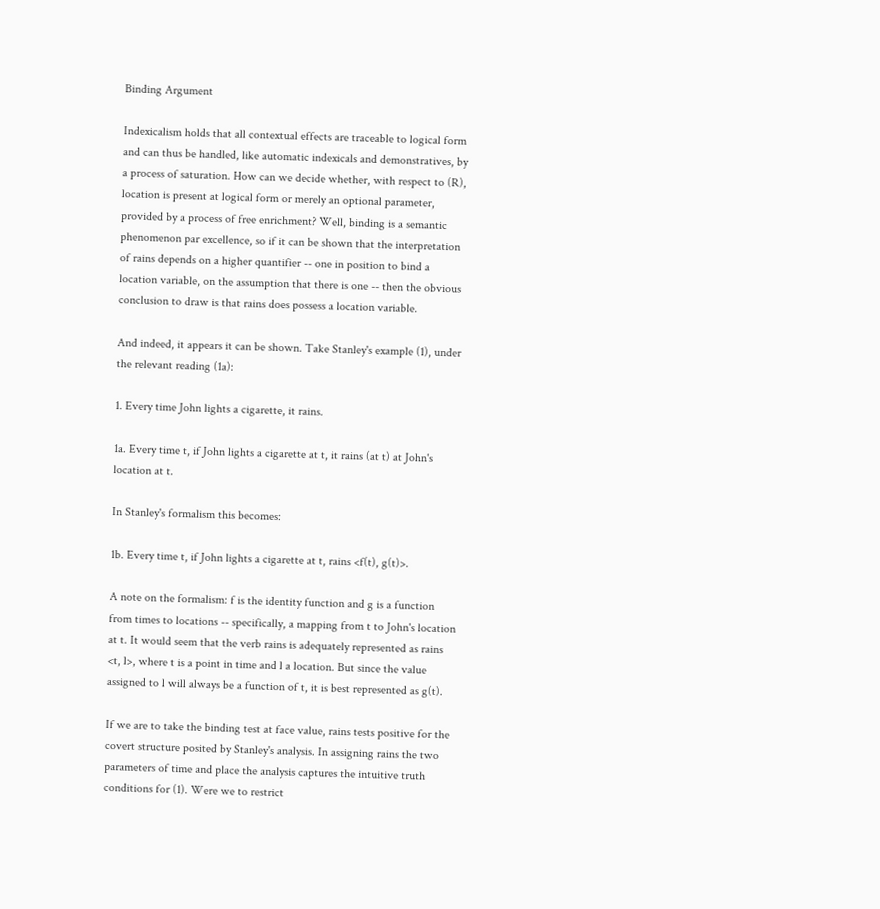Binding Argument

Indexicalism holds that all contextual effects are traceable to logical form and can thus be handled, like automatic indexicals and demonstratives, by a process of saturation. How can we decide whether, with respect to (R), location is present at logical form or merely an optional parameter, provided by a process of free enrichment? Well, binding is a semantic phenomenon par excellence, so if it can be shown that the interpretation of rains depends on a higher quantifier -- one in position to bind a location variable, on the assumption that there is one -- then the obvious conclusion to draw is that rains does possess a location variable.

And indeed, it appears it can be shown. Take Stanley's example (1), under the relevant reading (1a):

1. Every time John lights a cigarette, it rains.

1a. Every time t, if John lights a cigarette at t, it rains (at t) at John's location at t.

In Stanley's formalism this becomes:

1b. Every time t, if John lights a cigarette at t, rains <f(t), g(t)>.

A note on the formalism: f is the identity function and g is a function from times to locations -- specifically, a mapping from t to John's location at t. It would seem that the verb rains is adequately represented as rains <t, l>, where t is a point in time and l a location. But since the value assigned to l will always be a function of t, it is best represented as g(t).

If we are to take the binding test at face value, rains tests positive for the covert structure posited by Stanley's analysis. In assigning rains the two parameters of time and place the analysis captures the intuitive truth conditions for (1). Were we to restrict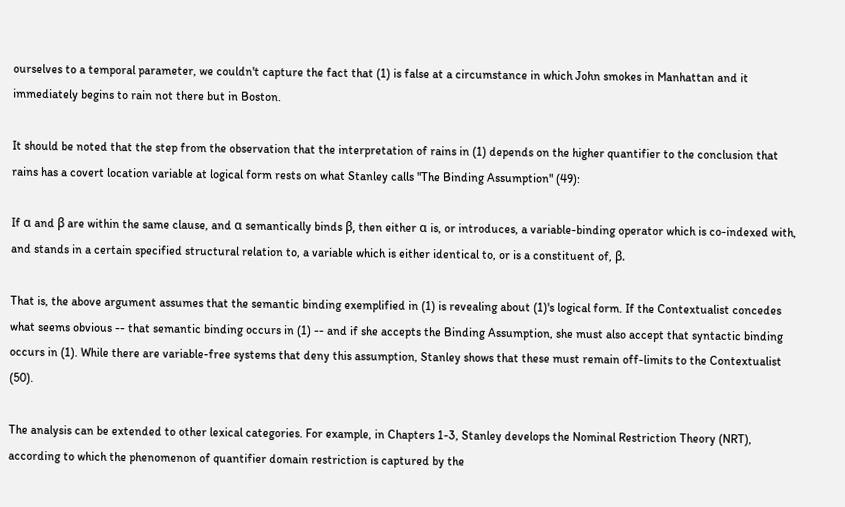ourselves to a temporal parameter, we couldn't capture the fact that (1) is false at a circumstance in which John smokes in Manhattan and it immediately begins to rain not there but in Boston.

It should be noted that the step from the observation that the interpretation of rains in (1) depends on the higher quantifier to the conclusion that rains has a covert location variable at logical form rests on what Stanley calls "The Binding Assumption" (49):

If α and β are within the same clause, and α semantically binds β, then either α is, or introduces, a variable-binding operator which is co-indexed with, and stands in a certain specified structural relation to, a variable which is either identical to, or is a constituent of, β.

That is, the above argument assumes that the semantic binding exemplified in (1) is revealing about (1)'s logical form. If the Contextualist concedes what seems obvious -- that semantic binding occurs in (1) -- and if she accepts the Binding Assumption, she must also accept that syntactic binding occurs in (1). While there are variable-free systems that deny this assumption, Stanley shows that these must remain off-limits to the Contextualist (50).

The analysis can be extended to other lexical categories. For example, in Chapters 1-3, Stanley develops the Nominal Restriction Theory (NRT), according to which the phenomenon of quantifier domain restriction is captured by the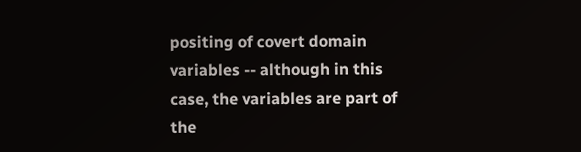positing of covert domain variables -- although in this case, the variables are part of the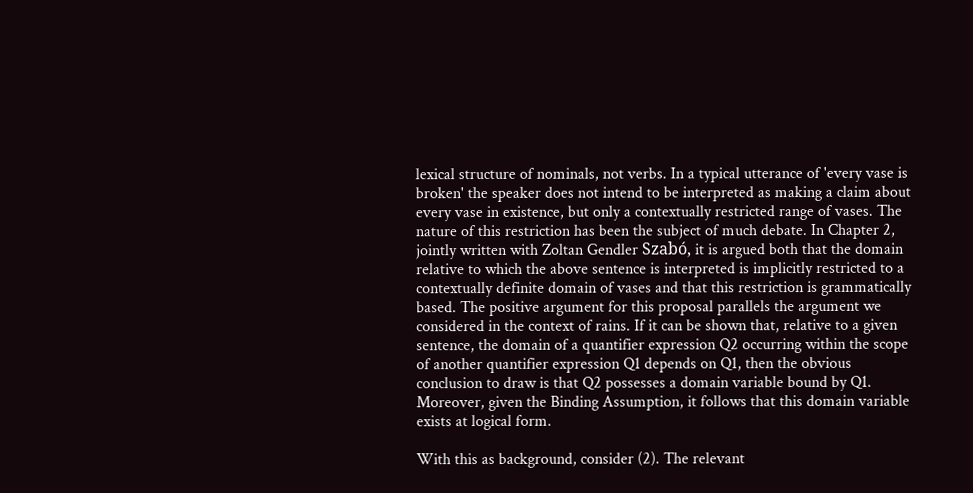lexical structure of nominals, not verbs. In a typical utterance of 'every vase is broken' the speaker does not intend to be interpreted as making a claim about every vase in existence, but only a contextually restricted range of vases. The nature of this restriction has been the subject of much debate. In Chapter 2, jointly written with Zoltan Gendler Szabó, it is argued both that the domain relative to which the above sentence is interpreted is implicitly restricted to a contextually definite domain of vases and that this restriction is grammatically based. The positive argument for this proposal parallels the argument we considered in the context of rains. If it can be shown that, relative to a given sentence, the domain of a quantifier expression Q2 occurring within the scope of another quantifier expression Q1 depends on Q1, then the obvious conclusion to draw is that Q2 possesses a domain variable bound by Q1. Moreover, given the Binding Assumption, it follows that this domain variable exists at logical form.

With this as background, consider (2). The relevant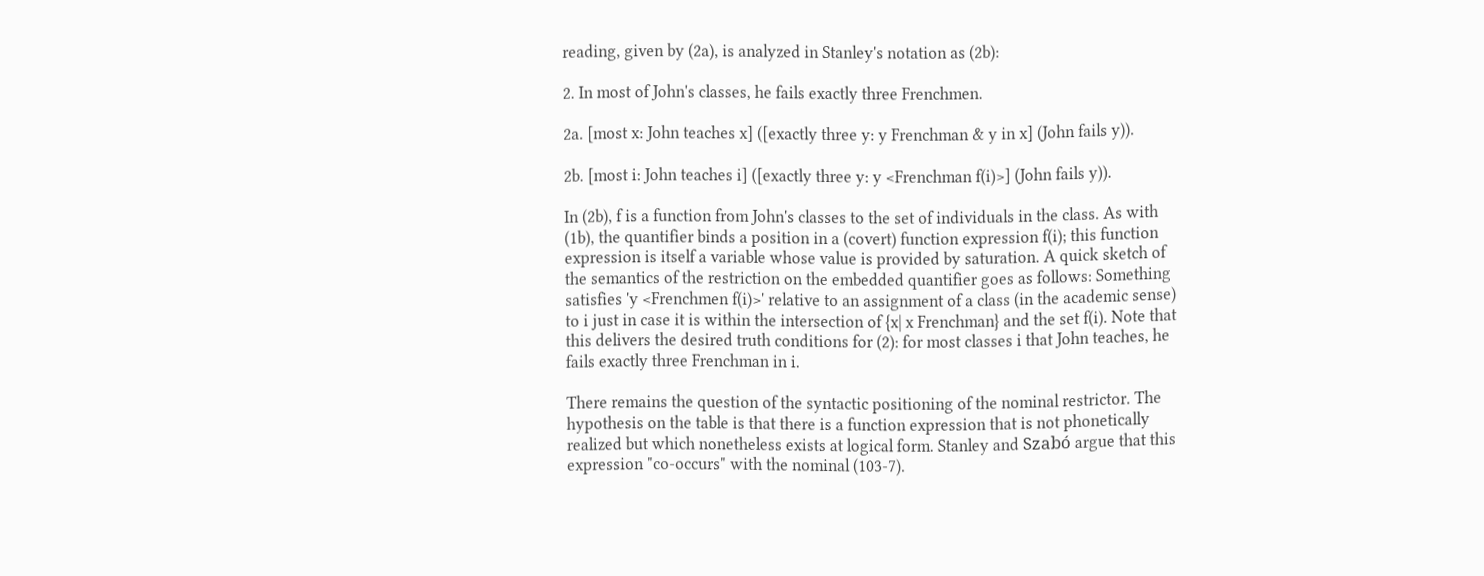reading, given by (2a), is analyzed in Stanley's notation as (2b):

2. In most of John's classes, he fails exactly three Frenchmen.

2a. [most x: John teaches x] ([exactly three y: y Frenchman & y in x] (John fails y)).

2b. [most i: John teaches i] ([exactly three y: y <Frenchman f(i)>] (John fails y)).

In (2b), f is a function from John's classes to the set of individuals in the class. As with (1b), the quantifier binds a position in a (covert) function expression f(i); this function expression is itself a variable whose value is provided by saturation. A quick sketch of the semantics of the restriction on the embedded quantifier goes as follows: Something satisfies 'y <Frenchmen f(i)>' relative to an assignment of a class (in the academic sense) to i just in case it is within the intersection of {x| x Frenchman} and the set f(i). Note that this delivers the desired truth conditions for (2): for most classes i that John teaches, he fails exactly three Frenchman in i.

There remains the question of the syntactic positioning of the nominal restrictor. The hypothesis on the table is that there is a function expression that is not phonetically realized but which nonetheless exists at logical form. Stanley and Szabó argue that this expression "co-occurs" with the nominal (103-7).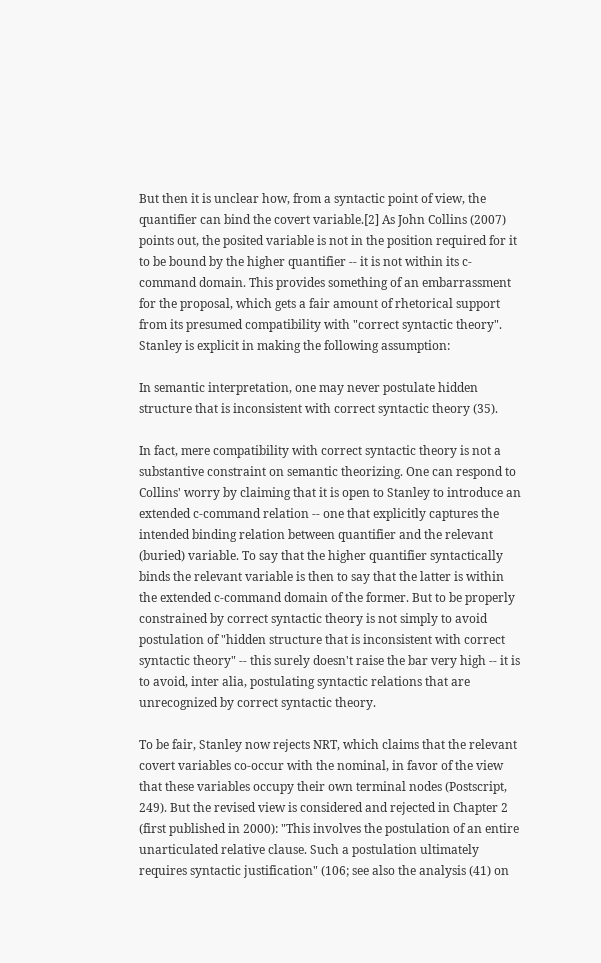But then it is unclear how, from a syntactic point of view, the quantifier can bind the covert variable.[2] As John Collins (2007) points out, the posited variable is not in the position required for it to be bound by the higher quantifier -- it is not within its c-command domain. This provides something of an embarrassment for the proposal, which gets a fair amount of rhetorical support from its presumed compatibility with "correct syntactic theory". Stanley is explicit in making the following assumption:

In semantic interpretation, one may never postulate hidden structure that is inconsistent with correct syntactic theory (35).

In fact, mere compatibility with correct syntactic theory is not a substantive constraint on semantic theorizing. One can respond to Collins' worry by claiming that it is open to Stanley to introduce an extended c-command relation -- one that explicitly captures the intended binding relation between quantifier and the relevant (buried) variable. To say that the higher quantifier syntactically binds the relevant variable is then to say that the latter is within the extended c-command domain of the former. But to be properly constrained by correct syntactic theory is not simply to avoid postulation of "hidden structure that is inconsistent with correct syntactic theory" -- this surely doesn't raise the bar very high -- it is to avoid, inter alia, postulating syntactic relations that are unrecognized by correct syntactic theory.

To be fair, Stanley now rejects NRT, which claims that the relevant covert variables co-occur with the nominal, in favor of the view that these variables occupy their own terminal nodes (Postscript, 249). But the revised view is considered and rejected in Chapter 2 (first published in 2000): "This involves the postulation of an entire unarticulated relative clause. Such a postulation ultimately requires syntactic justification" (106; see also the analysis (41) on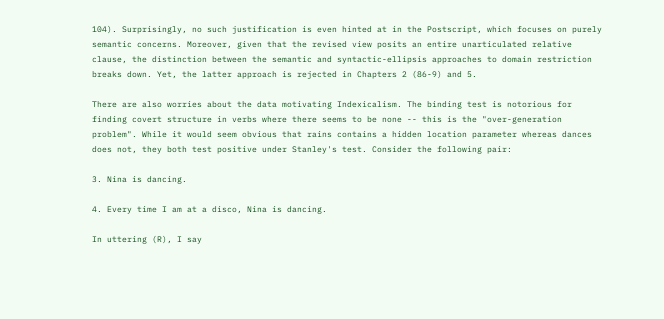104). Surprisingly, no such justification is even hinted at in the Postscript, which focuses on purely semantic concerns. Moreover, given that the revised view posits an entire unarticulated relative clause, the distinction between the semantic and syntactic-ellipsis approaches to domain restriction breaks down. Yet, the latter approach is rejected in Chapters 2 (86-9) and 5.

There are also worries about the data motivating Indexicalism. The binding test is notorious for finding covert structure in verbs where there seems to be none -- this is the "over-generation problem". While it would seem obvious that rains contains a hidden location parameter whereas dances does not, they both test positive under Stanley's test. Consider the following pair:

3. Nina is dancing.

4. Every time I am at a disco, Nina is dancing.

In uttering (R), I say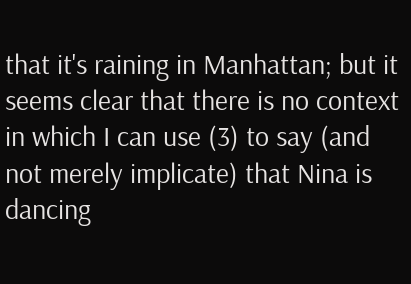that it's raining in Manhattan; but it seems clear that there is no context in which I can use (3) to say (and not merely implicate) that Nina is dancing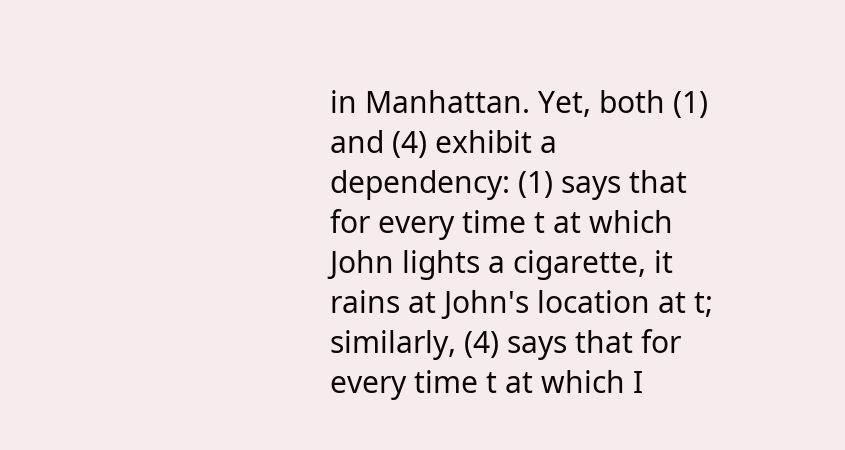in Manhattan. Yet, both (1) and (4) exhibit a dependency: (1) says that for every time t at which John lights a cigarette, it rains at John's location at t; similarly, (4) says that for every time t at which I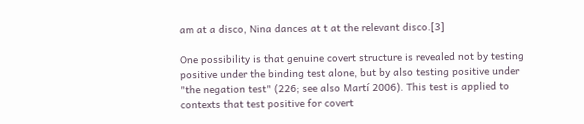am at a disco, Nina dances at t at the relevant disco.[3]

One possibility is that genuine covert structure is revealed not by testing positive under the binding test alone, but by also testing positive under "the negation test" (226; see also Martí 2006). This test is applied to contexts that test positive for covert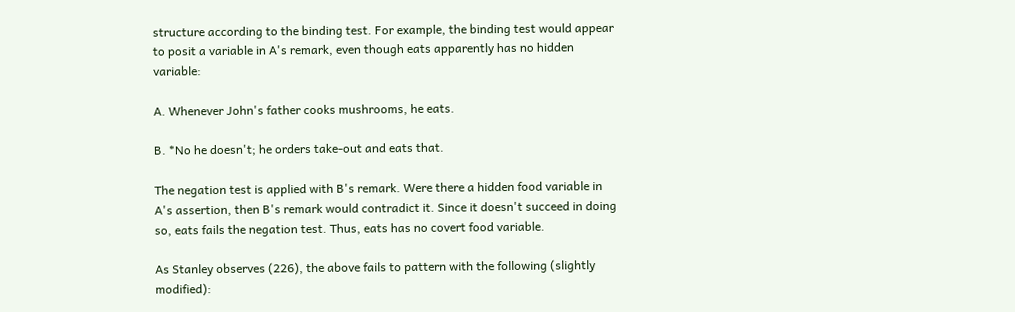structure according to the binding test. For example, the binding test would appear to posit a variable in A's remark, even though eats apparently has no hidden variable:

A. Whenever John's father cooks mushrooms, he eats.

B. *No he doesn't; he orders take-out and eats that.

The negation test is applied with B's remark. Were there a hidden food variable in A's assertion, then B's remark would contradict it. Since it doesn't succeed in doing so, eats fails the negation test. Thus, eats has no covert food variable.

As Stanley observes (226), the above fails to pattern with the following (slightly modified):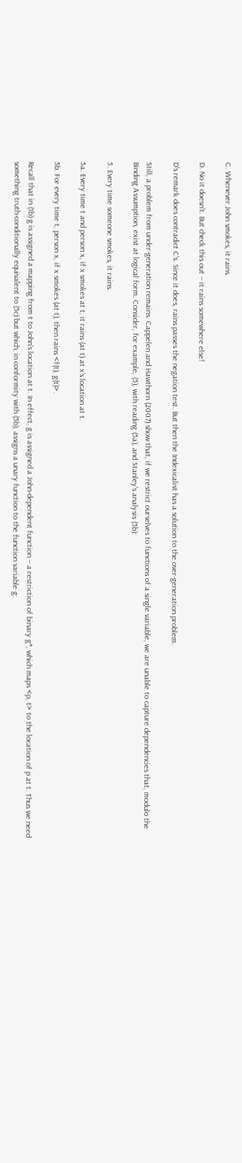C. Whenever John smokes, it rains.

D. No it doesn't. But check this out -- it rains somewhere else!

D's remark does contradict C's. Since it does, rains passes the negation test. But then the Indexicalist has a solution to the over-generation problem.

Still, a problem from under-generation remains. Cappelen and Hawthorn (2007) show that, if we restrict ourselves to functions of a single variable, we are unable to capture dependencies that, modulo the Binding Assumption, exist at logical form. Consider, for example, (5), with reading (5a), and Stanley's analysis (5b):

5. Every time someone smokes, it rains.

5a. Every time t and person x, if x smokes at t, it rains (at t) at x's location at t.

5b. For every time t, person x, if x smokes (at t), then rains <f(t), g(t)>.

Recall that in (1b) g is assigned a mapping from t to John's location at t. In effect, g is assigned a John-dependent function -- a restriction of binary g*, which maps <p, t> to the location of p at t. Thus we need something truth-conditionally equivalent to (5c) but which, in conformity with (5b), assigns a unary function to the function variable g: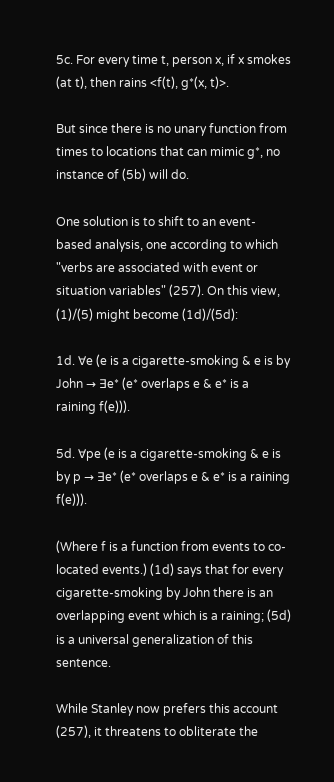5c. For every time t, person x, if x smokes (at t), then rains <f(t), g*(x, t)>.

But since there is no unary function from times to locations that can mimic g*, no instance of (5b) will do.

One solution is to shift to an event-based analysis, one according to which "verbs are associated with event or situation variables" (257). On this view, (1)/(5) might become (1d)/(5d):

1d. ∀e (e is a cigarette-smoking & e is by John → ∃e* (e* overlaps e & e* is a raining f(e))).

5d. ∀pe (e is a cigarette-smoking & e is by p → ∃e* (e* overlaps e & e* is a raining f(e))).

(Where f is a function from events to co-located events.) (1d) says that for every cigarette-smoking by John there is an overlapping event which is a raining; (5d) is a universal generalization of this sentence.

While Stanley now prefers this account (257), it threatens to obliterate the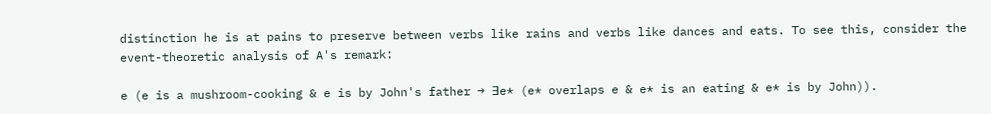distinction he is at pains to preserve between verbs like rains and verbs like dances and eats. To see this, consider the event-theoretic analysis of A's remark:

e (e is a mushroom-cooking & e is by John's father → ∃e* (e* overlaps e & e* is an eating & e* is by John)).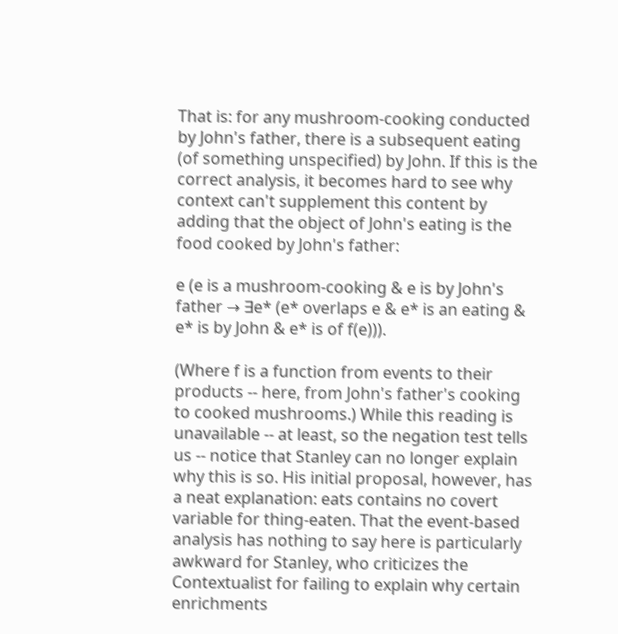That is: for any mushroom-cooking conducted by John's father, there is a subsequent eating (of something unspecified) by John. If this is the correct analysis, it becomes hard to see why context can't supplement this content by adding that the object of John's eating is the food cooked by John's father:

e (e is a mushroom-cooking & e is by John's father → ∃e* (e* overlaps e & e* is an eating & e* is by John & e* is of f(e))).

(Where f is a function from events to their products -- here, from John's father's cooking to cooked mushrooms.) While this reading is unavailable -- at least, so the negation test tells us -- notice that Stanley can no longer explain why this is so. His initial proposal, however, has a neat explanation: eats contains no covert variable for thing-eaten. That the event-based analysis has nothing to say here is particularly awkward for Stanley, who criticizes the Contextualist for failing to explain why certain enrichments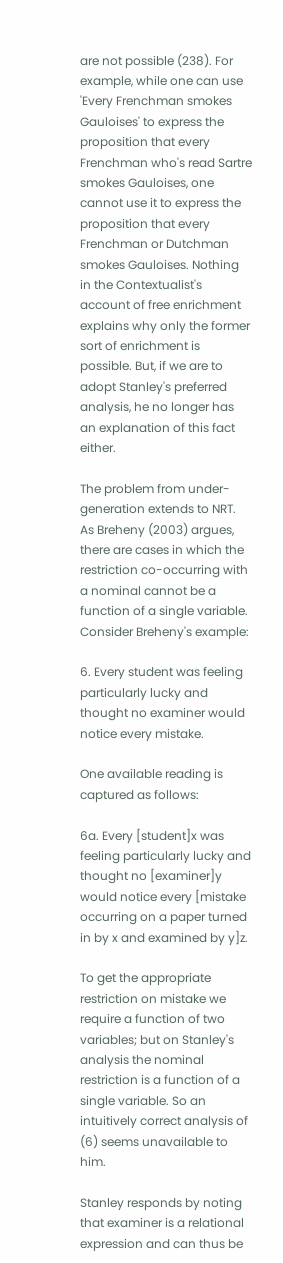are not possible (238). For example, while one can use 'Every Frenchman smokes Gauloises' to express the proposition that every Frenchman who's read Sartre smokes Gauloises, one cannot use it to express the proposition that every Frenchman or Dutchman smokes Gauloises. Nothing in the Contextualist's account of free enrichment explains why only the former sort of enrichment is possible. But, if we are to adopt Stanley's preferred analysis, he no longer has an explanation of this fact either.

The problem from under-generation extends to NRT. As Breheny (2003) argues, there are cases in which the restriction co-occurring with a nominal cannot be a function of a single variable. Consider Breheny's example:

6. Every student was feeling particularly lucky and thought no examiner would notice every mistake.

One available reading is captured as follows:

6a. Every [student]x was feeling particularly lucky and thought no [examiner]y would notice every [mistake occurring on a paper turned in by x and examined by y]z.

To get the appropriate restriction on mistake we require a function of two variables; but on Stanley's analysis the nominal restriction is a function of a single variable. So an intuitively correct analysis of (6) seems unavailable to him.

Stanley responds by noting that examiner is a relational expression and can thus be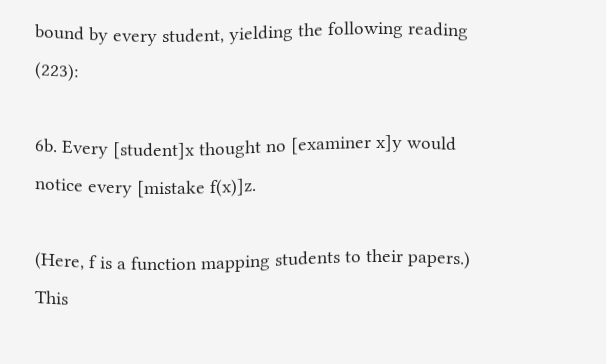bound by every student, yielding the following reading (223):

6b. Every [student]x thought no [examiner x]y would notice every [mistake f(x)]z.

(Here, f is a function mapping students to their papers.) This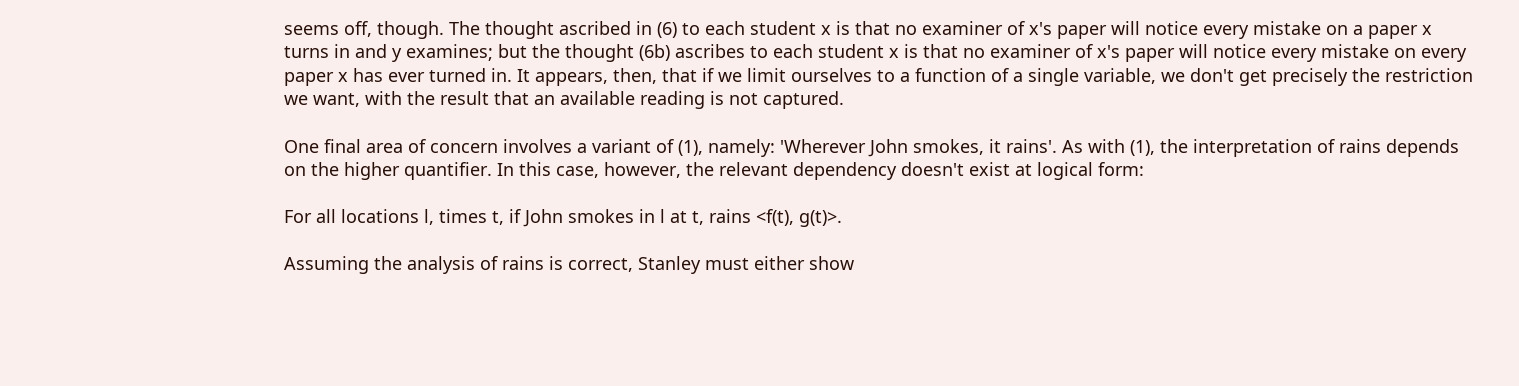seems off, though. The thought ascribed in (6) to each student x is that no examiner of x's paper will notice every mistake on a paper x turns in and y examines; but the thought (6b) ascribes to each student x is that no examiner of x's paper will notice every mistake on every paper x has ever turned in. It appears, then, that if we limit ourselves to a function of a single variable, we don't get precisely the restriction we want, with the result that an available reading is not captured.

One final area of concern involves a variant of (1), namely: 'Wherever John smokes, it rains'. As with (1), the interpretation of rains depends on the higher quantifier. In this case, however, the relevant dependency doesn't exist at logical form:

For all locations l, times t, if John smokes in l at t, rains <f(t), g(t)>.

Assuming the analysis of rains is correct, Stanley must either show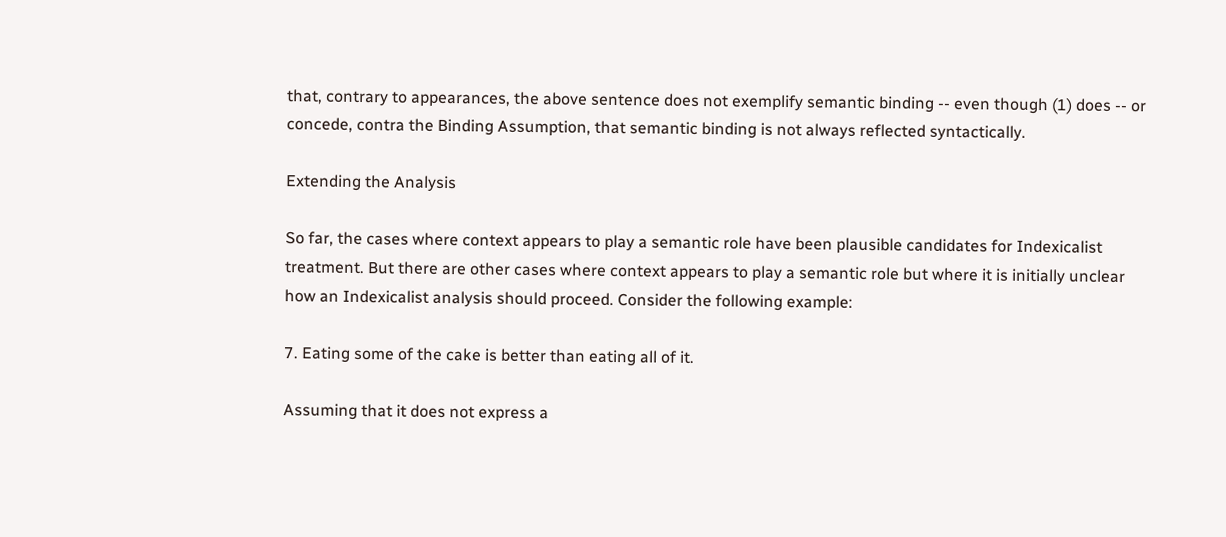that, contrary to appearances, the above sentence does not exemplify semantic binding -- even though (1) does -- or concede, contra the Binding Assumption, that semantic binding is not always reflected syntactically.

Extending the Analysis

So far, the cases where context appears to play a semantic role have been plausible candidates for Indexicalist treatment. But there are other cases where context appears to play a semantic role but where it is initially unclear how an Indexicalist analysis should proceed. Consider the following example:

7. Eating some of the cake is better than eating all of it.

Assuming that it does not express a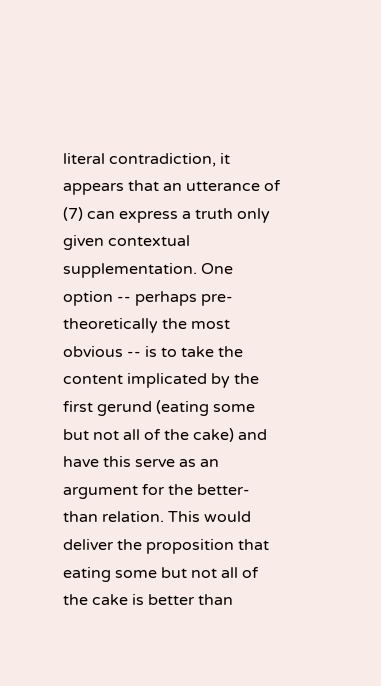literal contradiction, it appears that an utterance of (7) can express a truth only given contextual supplementation. One option -- perhaps pre-theoretically the most obvious -- is to take the content implicated by the first gerund (eating some but not all of the cake) and have this serve as an argument for the better-than relation. This would deliver the proposition that eating some but not all of the cake is better than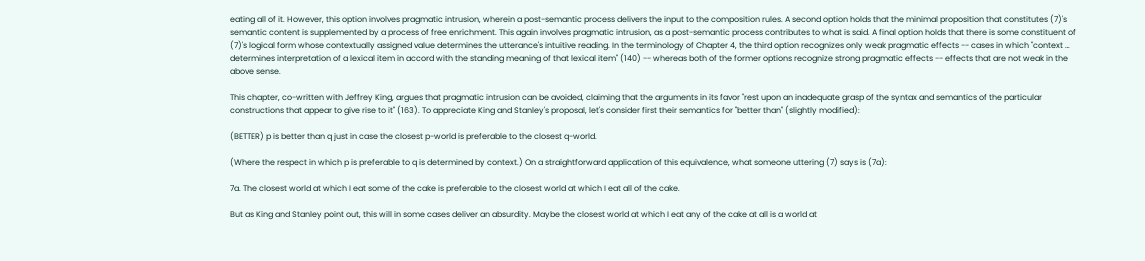eating all of it. However, this option involves pragmatic intrusion, wherein a post-semantic process delivers the input to the composition rules. A second option holds that the minimal proposition that constitutes (7)'s semantic content is supplemented by a process of free enrichment. This again involves pragmatic intrusion, as a post-semantic process contributes to what is said. A final option holds that there is some constituent of (7)'s logical form whose contextually assigned value determines the utterance's intuitive reading. In the terminology of Chapter 4, the third option recognizes only weak pragmatic effects -- cases in which "context … determines interpretation of a lexical item in accord with the standing meaning of that lexical item" (140) -- whereas both of the former options recognize strong pragmatic effects -- effects that are not weak in the above sense.

This chapter, co-written with Jeffrey King, argues that pragmatic intrusion can be avoided, claiming that the arguments in its favor "rest upon an inadequate grasp of the syntax and semantics of the particular constructions that appear to give rise to it" (163). To appreciate King and Stanley's proposal, let's consider first their semantics for "better than" (slightly modified):

(BETTER) p is better than q just in case the closest p-world is preferable to the closest q-world.

(Where the respect in which p is preferable to q is determined by context.) On a straightforward application of this equivalence, what someone uttering (7) says is (7a):

7a. The closest world at which I eat some of the cake is preferable to the closest world at which I eat all of the cake.

But as King and Stanley point out, this will in some cases deliver an absurdity. Maybe the closest world at which I eat any of the cake at all is a world at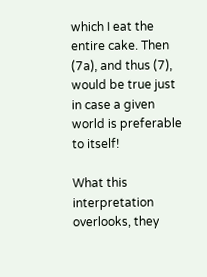which I eat the entire cake. Then (7a), and thus (7), would be true just in case a given world is preferable to itself!

What this interpretation overlooks, they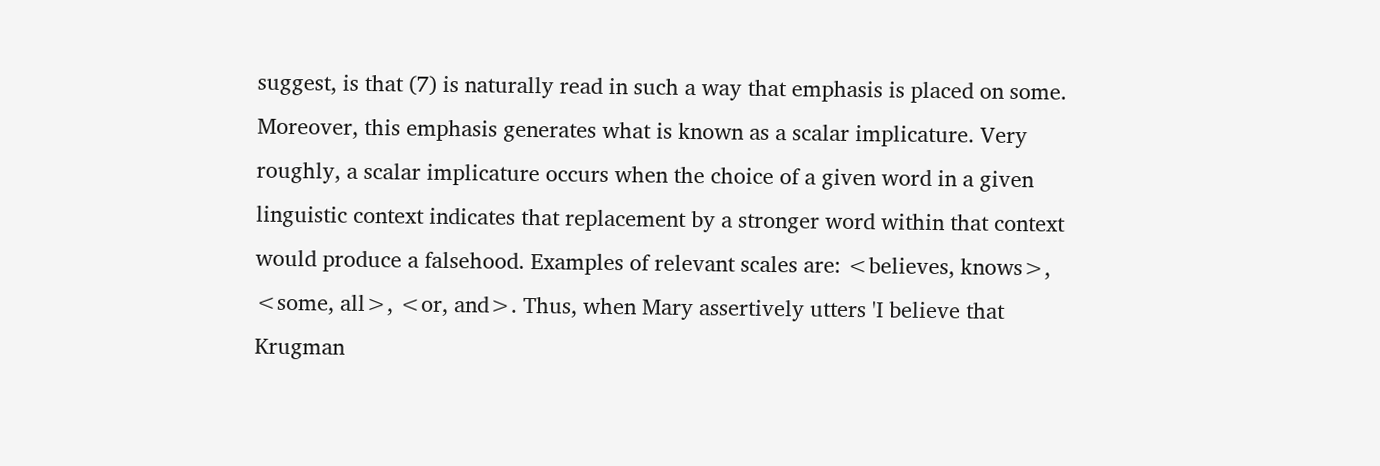suggest, is that (7) is naturally read in such a way that emphasis is placed on some. Moreover, this emphasis generates what is known as a scalar implicature. Very roughly, a scalar implicature occurs when the choice of a given word in a given linguistic context indicates that replacement by a stronger word within that context would produce a falsehood. Examples of relevant scales are: <believes, knows>, <some, all>, <or, and>. Thus, when Mary assertively utters 'I believe that Krugman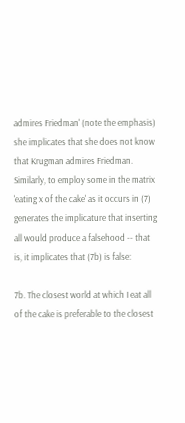admires Friedman' (note the emphasis) she implicates that she does not know that Krugman admires Friedman. Similarly, to employ some in the matrix 'eating x of the cake' as it occurs in (7) generates the implicature that inserting all would produce a falsehood -- that is, it implicates that (7b) is false:

7b. The closest world at which I eat all of the cake is preferable to the closest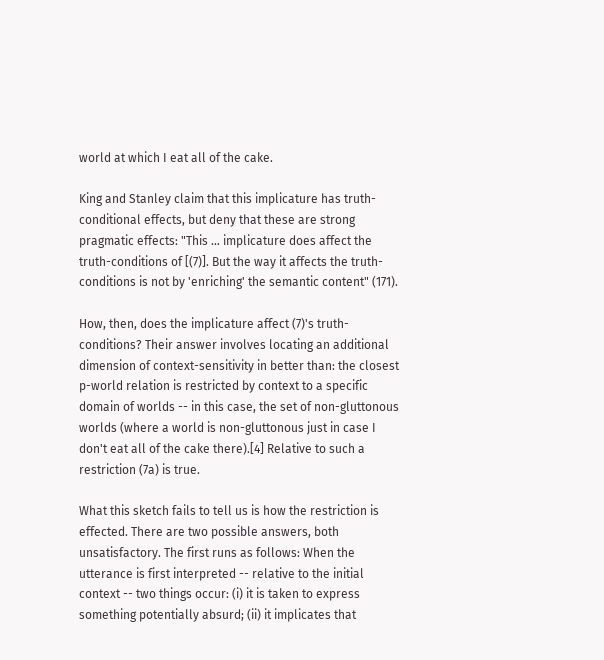world at which I eat all of the cake.

King and Stanley claim that this implicature has truth-conditional effects, but deny that these are strong pragmatic effects: "This … implicature does affect the truth-conditions of [(7)]. But the way it affects the truth-conditions is not by 'enriching' the semantic content" (171).

How, then, does the implicature affect (7)'s truth-conditions? Their answer involves locating an additional dimension of context-sensitivity in better than: the closest p-world relation is restricted by context to a specific domain of worlds -- in this case, the set of non-gluttonous worlds (where a world is non-gluttonous just in case I don't eat all of the cake there).[4] Relative to such a restriction (7a) is true.

What this sketch fails to tell us is how the restriction is effected. There are two possible answers, both unsatisfactory. The first runs as follows: When the utterance is first interpreted -- relative to the initial context -- two things occur: (i) it is taken to express something potentially absurd; (ii) it implicates that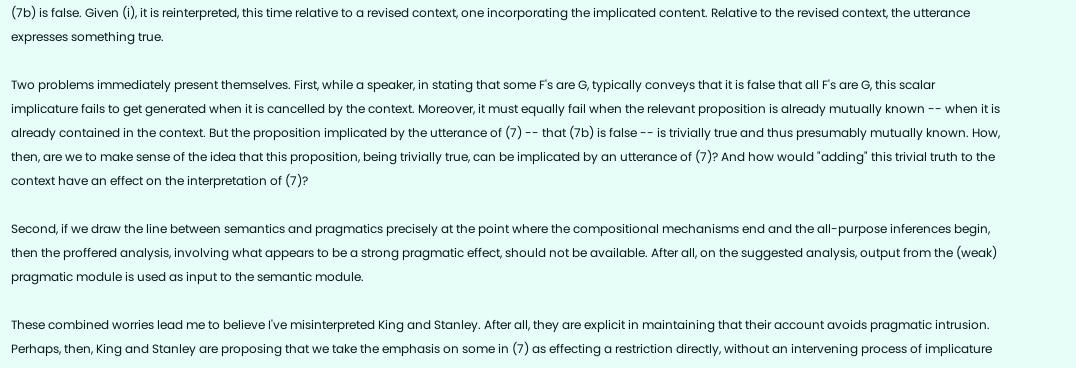(7b) is false. Given (i), it is reinterpreted, this time relative to a revised context, one incorporating the implicated content. Relative to the revised context, the utterance expresses something true.

Two problems immediately present themselves. First, while a speaker, in stating that some F's are G, typically conveys that it is false that all F's are G, this scalar implicature fails to get generated when it is cancelled by the context. Moreover, it must equally fail when the relevant proposition is already mutually known -- when it is already contained in the context. But the proposition implicated by the utterance of (7) -- that (7b) is false -- is trivially true and thus presumably mutually known. How, then, are we to make sense of the idea that this proposition, being trivially true, can be implicated by an utterance of (7)? And how would "adding" this trivial truth to the context have an effect on the interpretation of (7)?

Second, if we draw the line between semantics and pragmatics precisely at the point where the compositional mechanisms end and the all-purpose inferences begin, then the proffered analysis, involving what appears to be a strong pragmatic effect, should not be available. After all, on the suggested analysis, output from the (weak) pragmatic module is used as input to the semantic module.

These combined worries lead me to believe I've misinterpreted King and Stanley. After all, they are explicit in maintaining that their account avoids pragmatic intrusion. Perhaps, then, King and Stanley are proposing that we take the emphasis on some in (7) as effecting a restriction directly, without an intervening process of implicature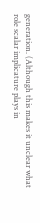generation. (Although this makes it unclear what role scalar implicature plays in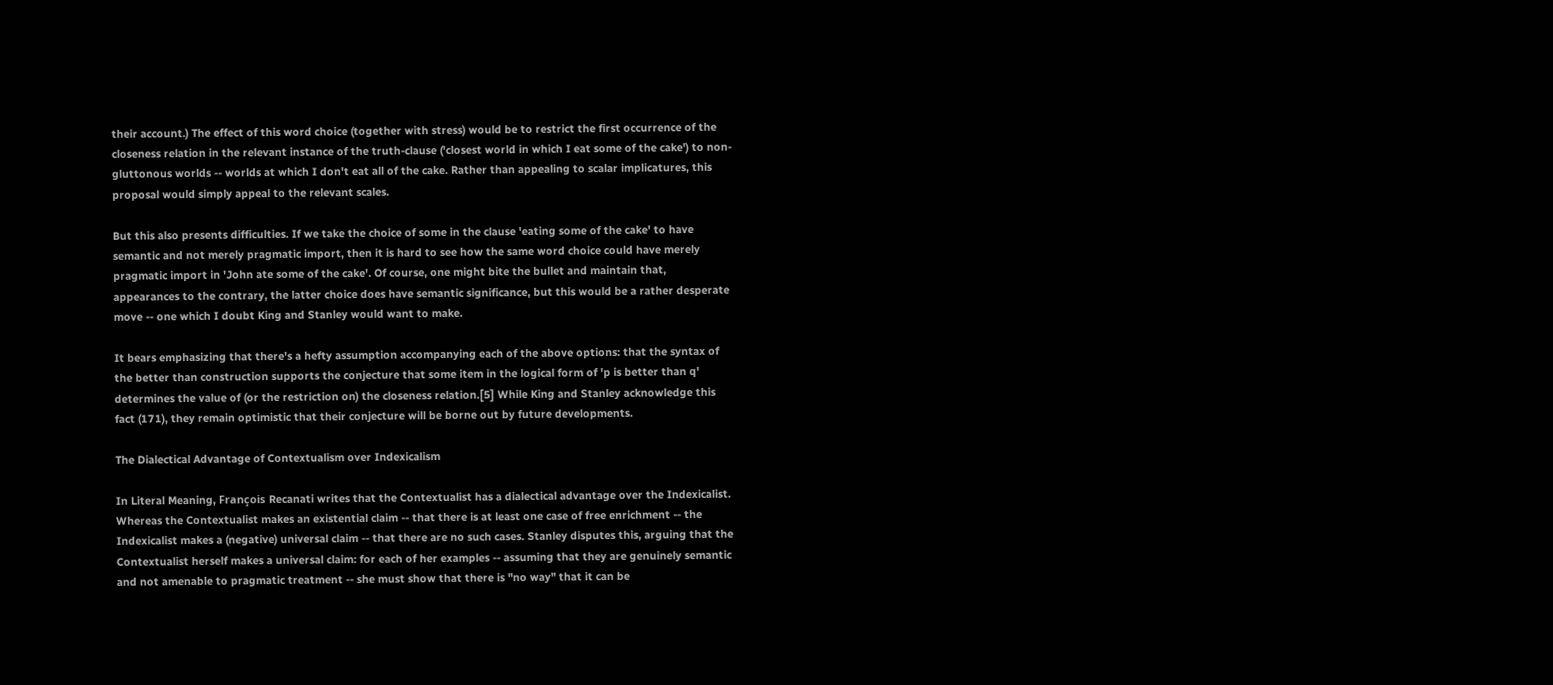their account.) The effect of this word choice (together with stress) would be to restrict the first occurrence of the closeness relation in the relevant instance of the truth-clause ('closest world in which I eat some of the cake') to non-gluttonous worlds -- worlds at which I don't eat all of the cake. Rather than appealing to scalar implicatures, this proposal would simply appeal to the relevant scales.

But this also presents difficulties. If we take the choice of some in the clause 'eating some of the cake' to have semantic and not merely pragmatic import, then it is hard to see how the same word choice could have merely pragmatic import in 'John ate some of the cake'. Of course, one might bite the bullet and maintain that, appearances to the contrary, the latter choice does have semantic significance, but this would be a rather desperate move -- one which I doubt King and Stanley would want to make.

It bears emphasizing that there's a hefty assumption accompanying each of the above options: that the syntax of the better than construction supports the conjecture that some item in the logical form of 'p is better than q' determines the value of (or the restriction on) the closeness relation.[5] While King and Stanley acknowledge this fact (171), they remain optimistic that their conjecture will be borne out by future developments.

The Dialectical Advantage of Contextualism over Indexicalism

In Literal Meaning, François Recanati writes that the Contextualist has a dialectical advantage over the Indexicalist. Whereas the Contextualist makes an existential claim -- that there is at least one case of free enrichment -- the Indexicalist makes a (negative) universal claim -- that there are no such cases. Stanley disputes this, arguing that the Contextualist herself makes a universal claim: for each of her examples -- assuming that they are genuinely semantic and not amenable to pragmatic treatment -- she must show that there is "no way" that it can be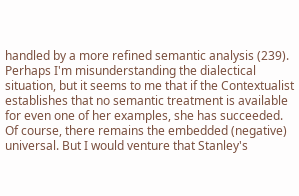handled by a more refined semantic analysis (239). Perhaps I'm misunderstanding the dialectical situation, but it seems to me that if the Contextualist establishes that no semantic treatment is available for even one of her examples, she has succeeded. Of course, there remains the embedded (negative) universal. But I would venture that Stanley's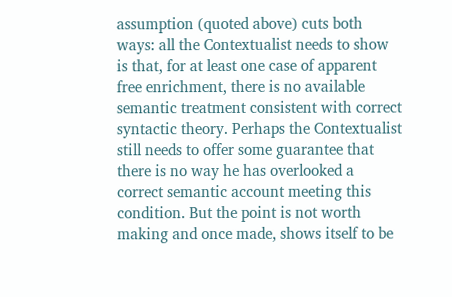assumption (quoted above) cuts both ways: all the Contextualist needs to show is that, for at least one case of apparent free enrichment, there is no available semantic treatment consistent with correct syntactic theory. Perhaps the Contextualist still needs to offer some guarantee that there is no way he has overlooked a correct semantic account meeting this condition. But the point is not worth making and once made, shows itself to be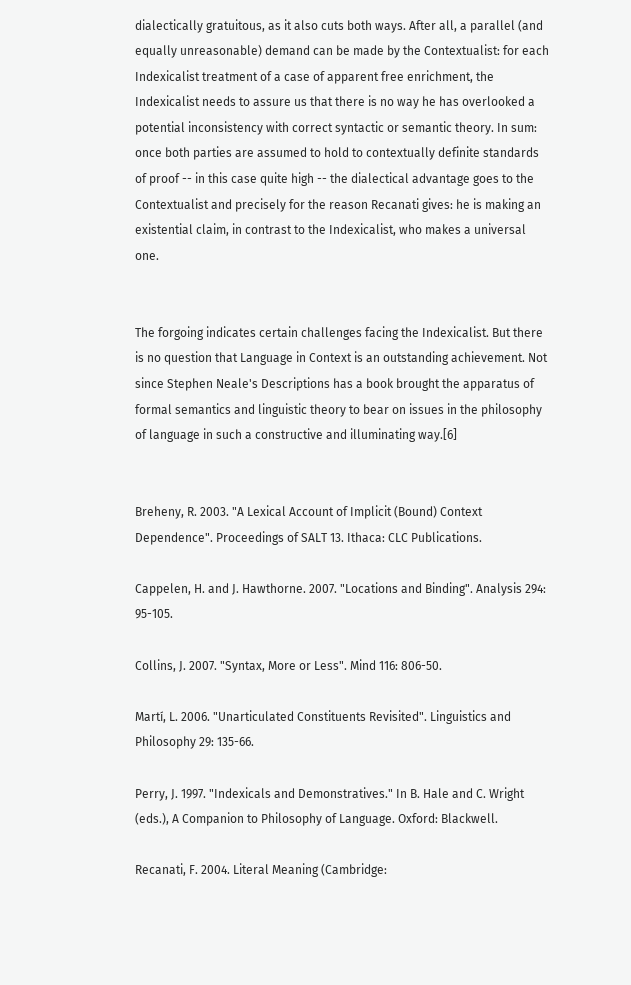dialectically gratuitous, as it also cuts both ways. After all, a parallel (and equally unreasonable) demand can be made by the Contextualist: for each Indexicalist treatment of a case of apparent free enrichment, the Indexicalist needs to assure us that there is no way he has overlooked a potential inconsistency with correct syntactic or semantic theory. In sum: once both parties are assumed to hold to contextually definite standards of proof -- in this case quite high -- the dialectical advantage goes to the Contextualist and precisely for the reason Recanati gives: he is making an existential claim, in contrast to the Indexicalist, who makes a universal one.


The forgoing indicates certain challenges facing the Indexicalist. But there is no question that Language in Context is an outstanding achievement. Not since Stephen Neale's Descriptions has a book brought the apparatus of formal semantics and linguistic theory to bear on issues in the philosophy of language in such a constructive and illuminating way.[6]


Breheny, R. 2003. "A Lexical Account of Implicit (Bound) Context Dependence". Proceedings of SALT 13. Ithaca: CLC Publications.

Cappelen, H. and J. Hawthorne. 2007. "Locations and Binding". Analysis 294: 95-105.

Collins, J. 2007. "Syntax, More or Less". Mind 116: 806-50.

Martí, L. 2006. "Unarticulated Constituents Revisited". Linguistics and Philosophy 29: 135-66.

Perry, J. 1997. "Indexicals and Demonstratives." In B. Hale and C. Wright (eds.), A Companion to Philosophy of Language. Oxford: Blackwell.

Recanati, F. 2004. Literal Meaning (Cambridge: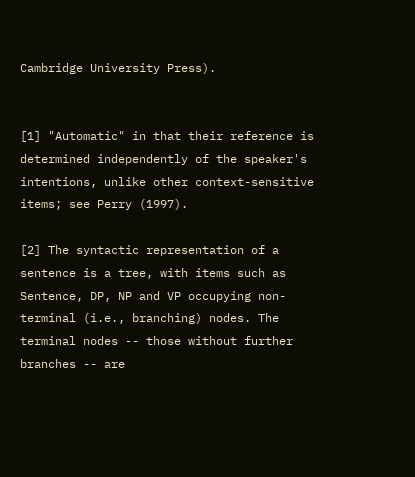Cambridge University Press).


[1] "Automatic" in that their reference is determined independently of the speaker's intentions, unlike other context-sensitive items; see Perry (1997).

[2] The syntactic representation of a sentence is a tree, with items such as Sentence, DP, NP and VP occupying non-terminal (i.e., branching) nodes. The terminal nodes -- those without further branches -- are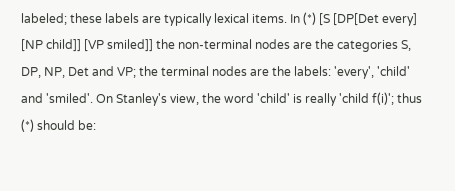labeled; these labels are typically lexical items. In (*) [S [DP[Det every] [NP child]] [VP smiled]] the non-terminal nodes are the categories S, DP, NP, Det and VP; the terminal nodes are the labels: 'every', 'child' and 'smiled'. On Stanley's view, the word 'child' is really 'child f(i)'; thus (*) should be: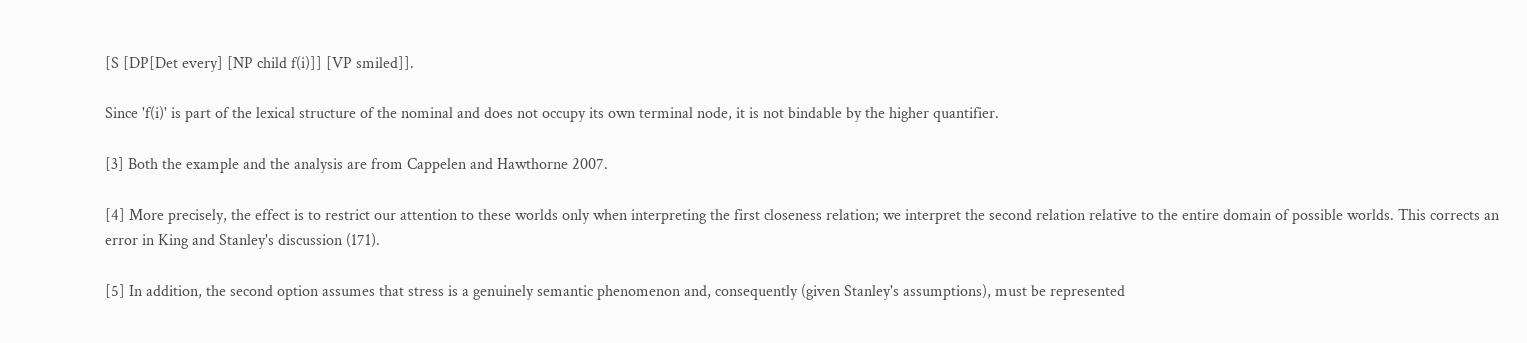[S [DP[Det every] [NP child f(i)]] [VP smiled]].

Since 'f(i)' is part of the lexical structure of the nominal and does not occupy its own terminal node, it is not bindable by the higher quantifier.

[3] Both the example and the analysis are from Cappelen and Hawthorne 2007.

[4] More precisely, the effect is to restrict our attention to these worlds only when interpreting the first closeness relation; we interpret the second relation relative to the entire domain of possible worlds. This corrects an error in King and Stanley's discussion (171).

[5] In addition, the second option assumes that stress is a genuinely semantic phenomenon and, consequently (given Stanley's assumptions), must be represented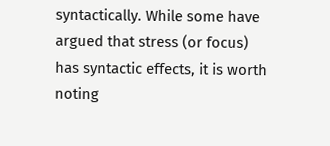syntactically. While some have argued that stress (or focus) has syntactic effects, it is worth noting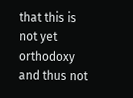that this is not yet orthodoxy and thus not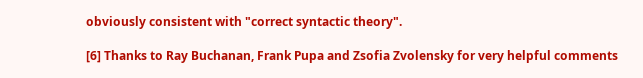obviously consistent with "correct syntactic theory".

[6] Thanks to Ray Buchanan, Frank Pupa and Zsofia Zvolensky for very helpful comments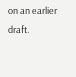on an earlier draft.